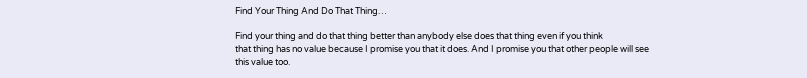Find Your Thing And Do That Thing…

Find your thing and do that thing better than anybody else does that thing even if you think
that thing has no value because I promise you that it does. And I promise you that other people will see this value too.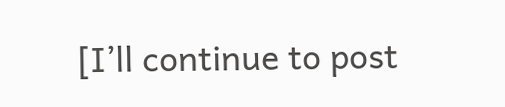[I’ll continue to post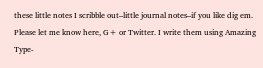these little notes I scribble out–little journal notes–if you like dig em. Please let me know here, G+ or Twitter. I write them using Amazing Type-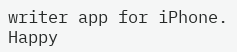writer app for iPhone. Happy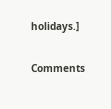holidays.]

Comments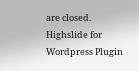are closed.
Highslide for Wordpress Plugin